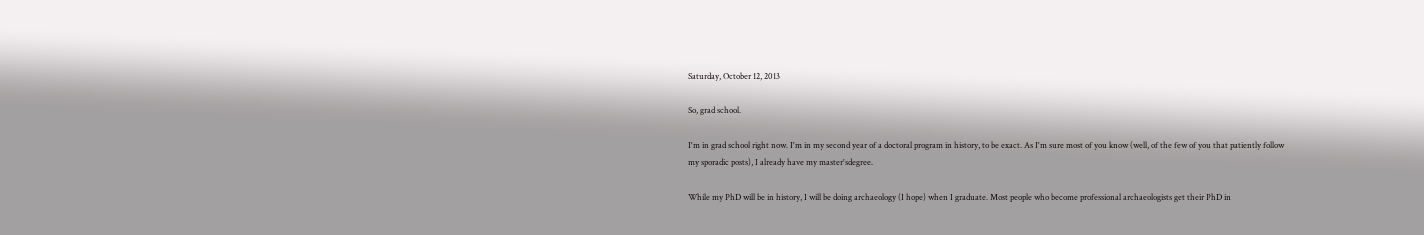Saturday, October 12, 2013

So, grad school.

I'm in grad school right now. I'm in my second year of a doctoral program in history, to be exact. As I'm sure most of you know (well, of the few of you that patiently follow my sporadic posts), I already have my master'sdegree.

While my PhD will be in history, I will be doing archaeology (I hope) when I graduate. Most people who become professional archaeologists get their PhD in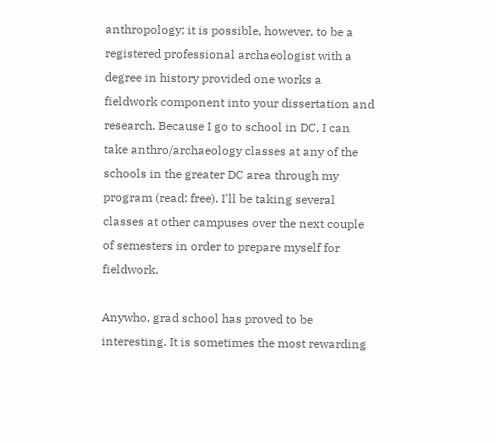anthropology; it is possible, however, to be a registered professional archaeologist with a degree in history provided one works a fieldwork component into your dissertation and research. Because I go to school in DC, I can take anthro/archaeology classes at any of the schools in the greater DC area through my program (read: free). I'll be taking several classes at other campuses over the next couple of semesters in order to prepare myself for fieldwork.

Anywho, grad school has proved to be interesting. It is sometimes the most rewarding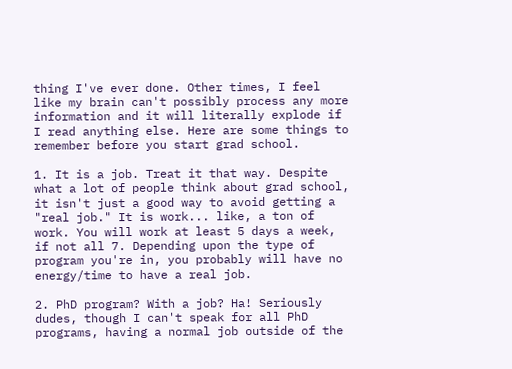thing I've ever done. Other times, I feel like my brain can't possibly process any more information and it will literally explode if I read anything else. Here are some things to remember before you start grad school.

1. It is a job. Treat it that way. Despite what a lot of people think about grad school, it isn't just a good way to avoid getting a "real job." It is work... like, a ton of work. You will work at least 5 days a week, if not all 7. Depending upon the type of program you're in, you probably will have no energy/time to have a real job.

2. PhD program? With a job? Ha! Seriously dudes, though I can't speak for all PhD programs, having a normal job outside of the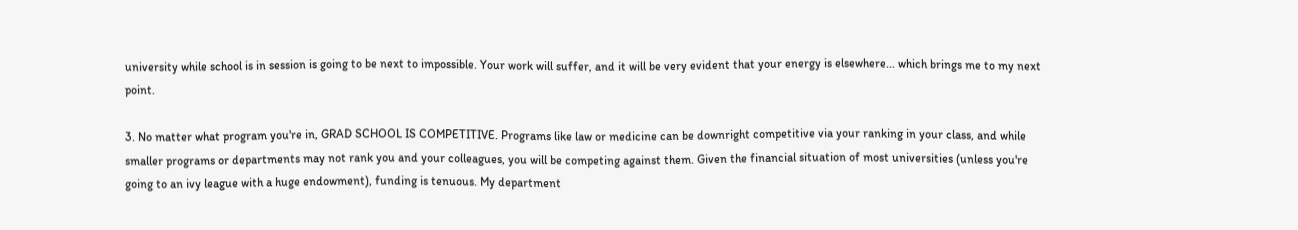university while school is in session is going to be next to impossible. Your work will suffer, and it will be very evident that your energy is elsewhere... which brings me to my next point.

3. No matter what program you're in, GRAD SCHOOL IS COMPETITIVE. Programs like law or medicine can be downright competitive via your ranking in your class, and while smaller programs or departments may not rank you and your colleagues, you will be competing against them. Given the financial situation of most universities (unless you're going to an ivy league with a huge endowment), funding is tenuous. My department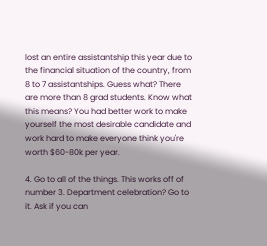lost an entire assistantship this year due to the financial situation of the country, from 8 to 7 assistantships. Guess what? There are more than 8 grad students. Know what this means? You had better work to make yourself the most desirable candidate and work hard to make everyone think you're worth $60-80k per year.

4. Go to all of the things. This works off of number 3. Department celebration? Go to it. Ask if you can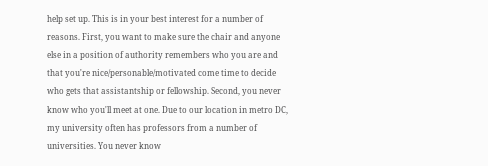help set up. This is in your best interest for a number of reasons. First, you want to make sure the chair and anyone else in a position of authority remembers who you are and that you're nice/personable/motivated come time to decide who gets that assistantship or fellowship. Second, you never know who you'll meet at one. Due to our location in metro DC, my university often has professors from a number of universities. You never know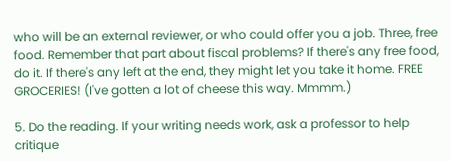who will be an external reviewer, or who could offer you a job. Three, free food. Remember that part about fiscal problems? If there's any free food, do it. If there's any left at the end, they might let you take it home. FREE GROCERIES! (I've gotten a lot of cheese this way. Mmmm.)

5. Do the reading. If your writing needs work, ask a professor to help critique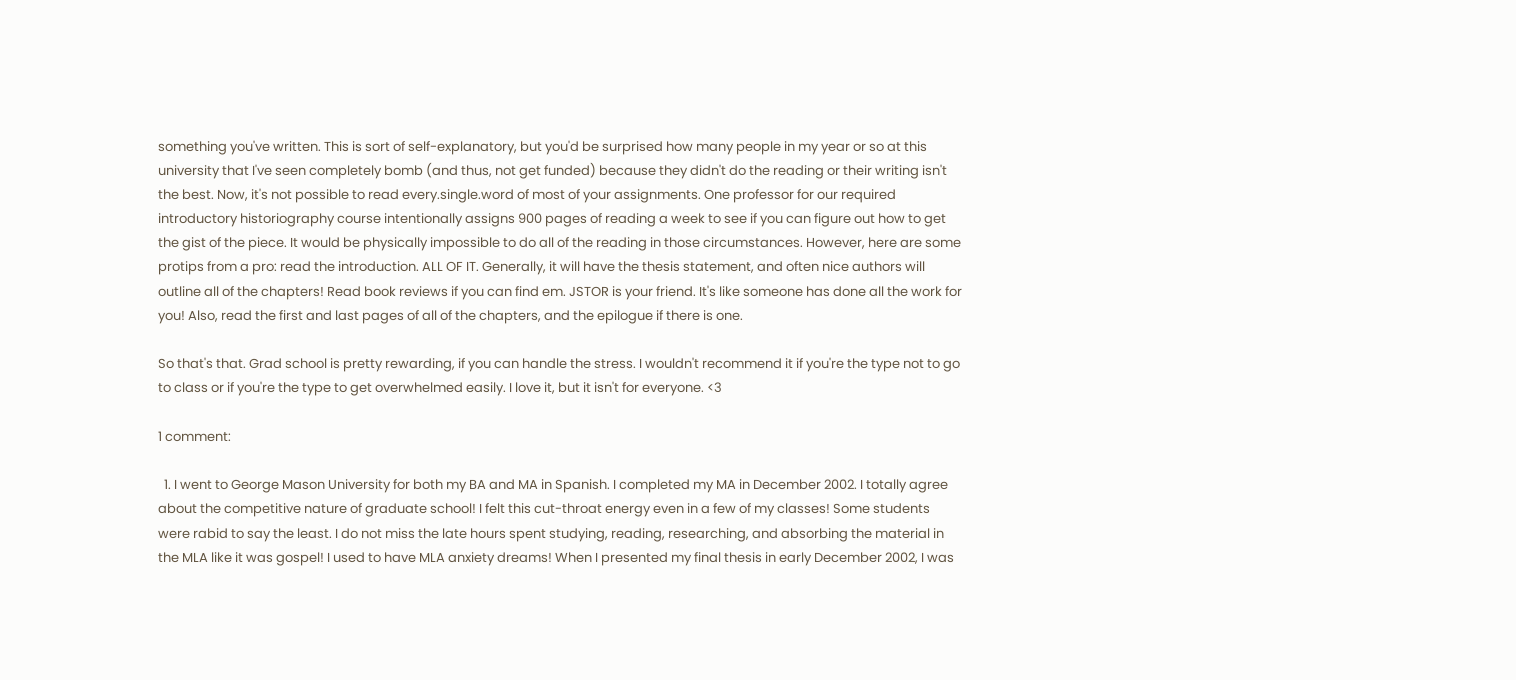something you've written. This is sort of self-explanatory, but you'd be surprised how many people in my year or so at this university that I've seen completely bomb (and thus, not get funded) because they didn't do the reading or their writing isn't the best. Now, it's not possible to read every.single.word of most of your assignments. One professor for our required introductory historiography course intentionally assigns 900 pages of reading a week to see if you can figure out how to get the gist of the piece. It would be physically impossible to do all of the reading in those circumstances. However, here are some protips from a pro: read the introduction. ALL OF IT. Generally, it will have the thesis statement, and often nice authors will outline all of the chapters! Read book reviews if you can find em. JSTOR is your friend. It's like someone has done all the work for you! Also, read the first and last pages of all of the chapters, and the epilogue if there is one.

So that's that. Grad school is pretty rewarding, if you can handle the stress. I wouldn't recommend it if you're the type not to go to class or if you're the type to get overwhelmed easily. I love it, but it isn't for everyone. <3

1 comment:

  1. I went to George Mason University for both my BA and MA in Spanish. I completed my MA in December 2002. I totally agree about the competitive nature of graduate school! I felt this cut-throat energy even in a few of my classes! Some students were rabid to say the least. I do not miss the late hours spent studying, reading, researching, and absorbing the material in the MLA like it was gospel! I used to have MLA anxiety dreams! When I presented my final thesis in early December 2002, I was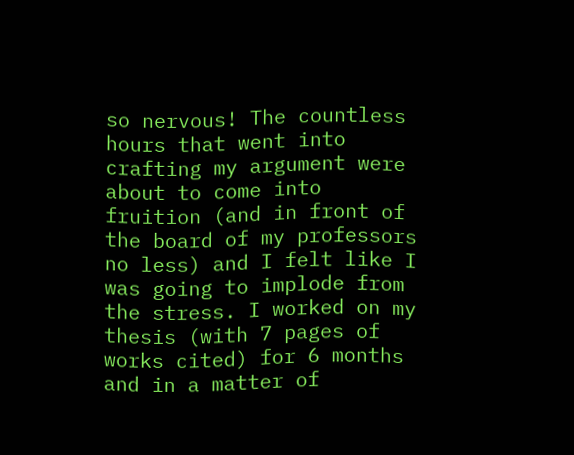so nervous! The countless hours that went into crafting my argument were about to come into fruition (and in front of the board of my professors no less) and I felt like I was going to implode from the stress. I worked on my thesis (with 7 pages of works cited) for 6 months and in a matter of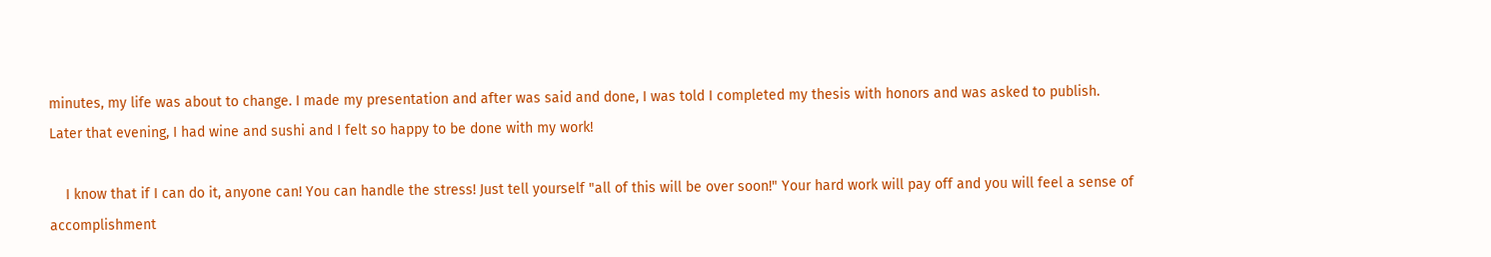minutes, my life was about to change. I made my presentation and after was said and done, I was told I completed my thesis with honors and was asked to publish. Later that evening, I had wine and sushi and I felt so happy to be done with my work!

    I know that if I can do it, anyone can! You can handle the stress! Just tell yourself "all of this will be over soon!" Your hard work will pay off and you will feel a sense of accomplishment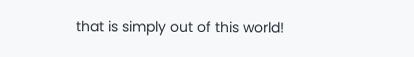that is simply out of this world!